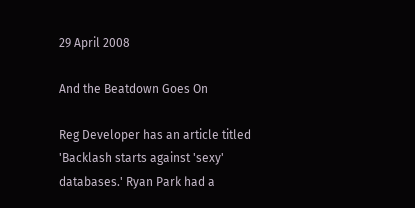29 April 2008

And the Beatdown Goes On

Reg Developer has an article titled 'Backlash starts against 'sexy' databases.' Ryan Park had a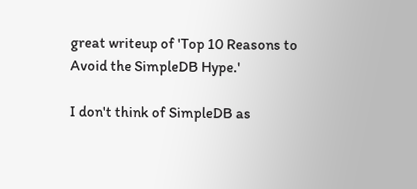great writeup of 'Top 10 Reasons to Avoid the SimpleDB Hype.'

I don't think of SimpleDB as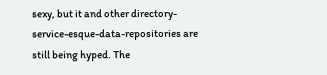sexy, but it and other directory-service-esque-data-repositories are still being hyped. The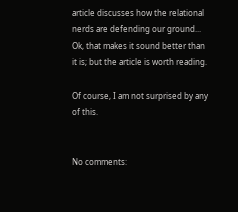article discusses how the relational nerds are defending our ground... Ok, that makes it sound better than it is; but the article is worth reading.

Of course, I am not surprised by any of this.


No comments: